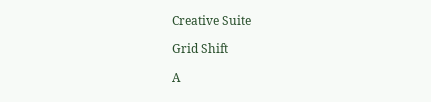Creative Suite

Grid Shift

A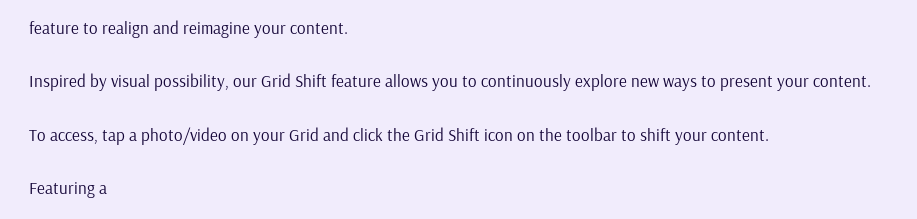feature to realign and reimagine your content.

Inspired by visual possibility, our Grid Shift feature allows you to continuously explore new ways to present your content.

To access, tap a photo/video on your Grid and click the Grid Shift icon on the toolbar to shift your content.

Featuring a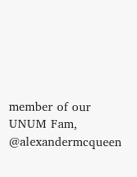member of our UNUM Fam, @alexandermcqueen